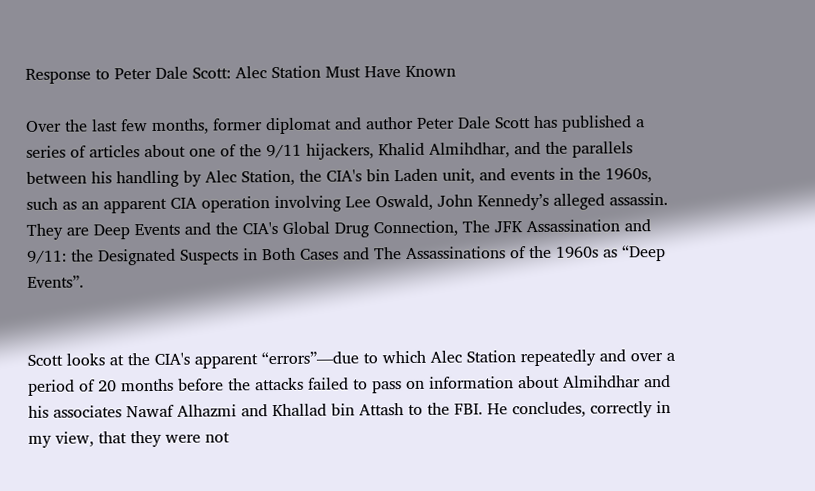Response to Peter Dale Scott: Alec Station Must Have Known

Over the last few months, former diplomat and author Peter Dale Scott has published a series of articles about one of the 9/11 hijackers, Khalid Almihdhar, and the parallels between his handling by Alec Station, the CIA's bin Laden unit, and events in the 1960s, such as an apparent CIA operation involving Lee Oswald, John Kennedy’s alleged assassin. They are Deep Events and the CIA's Global Drug Connection, The JFK Assassination and 9/11: the Designated Suspects in Both Cases and The Assassinations of the 1960s as “Deep Events”.


Scott looks at the CIA's apparent “errors”—due to which Alec Station repeatedly and over a period of 20 months before the attacks failed to pass on information about Almihdhar and his associates Nawaf Alhazmi and Khallad bin Attash to the FBI. He concludes, correctly in my view, that they were not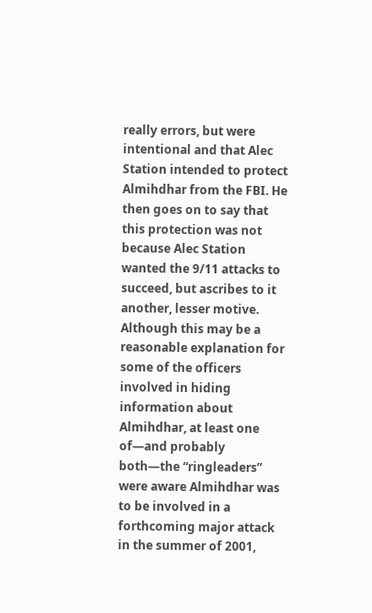really errors, but were intentional and that Alec Station intended to protect Almihdhar from the FBI. He then goes on to say that this protection was not because Alec Station wanted the 9/11 attacks to succeed, but ascribes to it another, lesser motive. Although this may be a reasonable explanation for some of the officers involved in hiding information about Almihdhar, at least one of—and probably both—the “ringleaders” were aware Almihdhar was to be involved in a forthcoming major attack in the summer of 2001,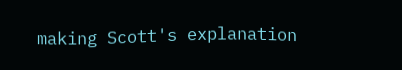making Scott's explanation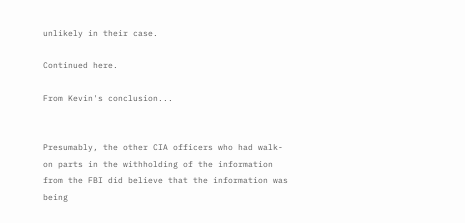unlikely in their case.

Continued here.

From Kevin's conclusion...


Presumably, the other CIA officers who had walk-on parts in the withholding of the information from the FBI did believe that the information was being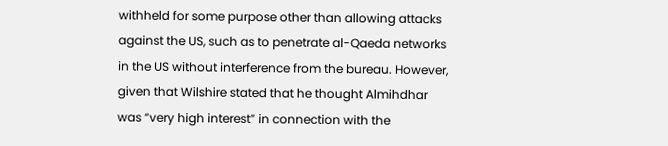withheld for some purpose other than allowing attacks against the US, such as to penetrate al-Qaeda networks in the US without interference from the bureau. However, given that Wilshire stated that he thought Almihdhar was “very high interest” in connection with the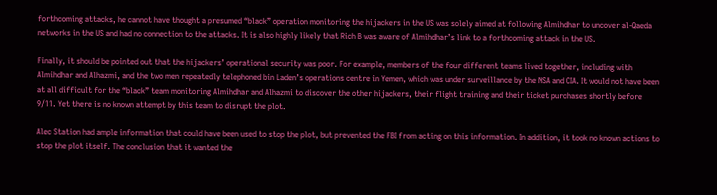forthcoming attacks, he cannot have thought a presumed “black” operation monitoring the hijackers in the US was solely aimed at following Almihdhar to uncover al-Qaeda networks in the US and had no connection to the attacks. It is also highly likely that Rich B was aware of Almihdhar’s link to a forthcoming attack in the US.

Finally, it should be pointed out that the hijackers’ operational security was poor. For example, members of the four different teams lived together, including with Almihdhar and Alhazmi, and the two men repeatedly telephoned bin Laden’s operations centre in Yemen, which was under surveillance by the NSA and CIA. It would not have been at all difficult for the “black” team monitoring Almihdhar and Alhazmi to discover the other hijackers, their flight training and their ticket purchases shortly before 9/11. Yet there is no known attempt by this team to disrupt the plot.

Alec Station had ample information that could have been used to stop the plot, but prevented the FBI from acting on this information. In addition, it took no known actions to stop the plot itself. The conclusion that it wanted the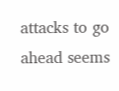attacks to go ahead seems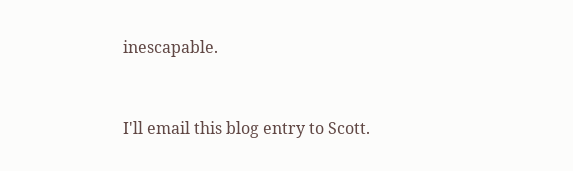inescapable.


I'll email this blog entry to Scott.